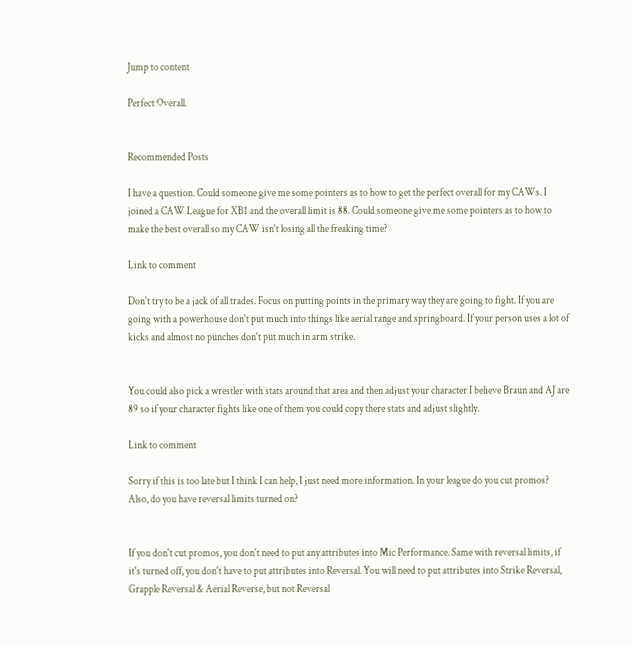Jump to content

Perfect Overall.


Recommended Posts

I have a question. Could someone give me some pointers as to how to get the perfect overall for my CAWs. I joined a CAW League for XB1 and the overall limit is 88. Could someone give me some pointers as to how to make the best overall so my CAW isn't losing all the freaking time?

Link to comment

Don't try to be a jack of all trades. Focus on putting points in the primary way they are going to fight. If you are going with a powerhouse don't put much into things like aerial range and springboard. If your person uses a lot of kicks and almost no punches don't put much in arm strike.


You could also pick a wrestler with stats around that area and then adjust your character I believe Braun and AJ are 89 so if your character fights like one of them you could copy there stats and adjust slightly.

Link to comment

Sorry if this is too late but I think I can help, I just need more information. In your league do you cut promos? Also, do you have reversal limits turned on?


If you don't cut promos, you don't need to put any attributes into Mic Performance. Same with reversal limits, if it's turned off, you don't have to put attributes into Reversal. You will need to put attributes into Strike Reversal, Grapple Reversal & Aerial Reverse, but not Reversal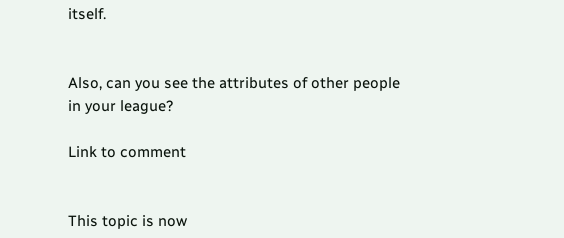itself.


Also, can you see the attributes of other people in your league?

Link to comment


This topic is now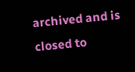archived and is closed to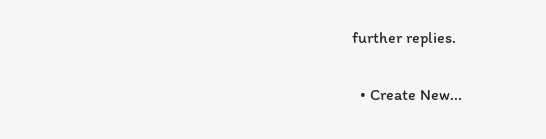further replies.

  • Create New...